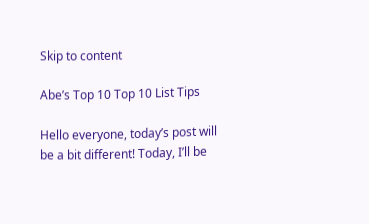Skip to content

Abe’s Top 10 Top 10 List Tips

Hello everyone, today’s post will be a bit different! Today, I’ll be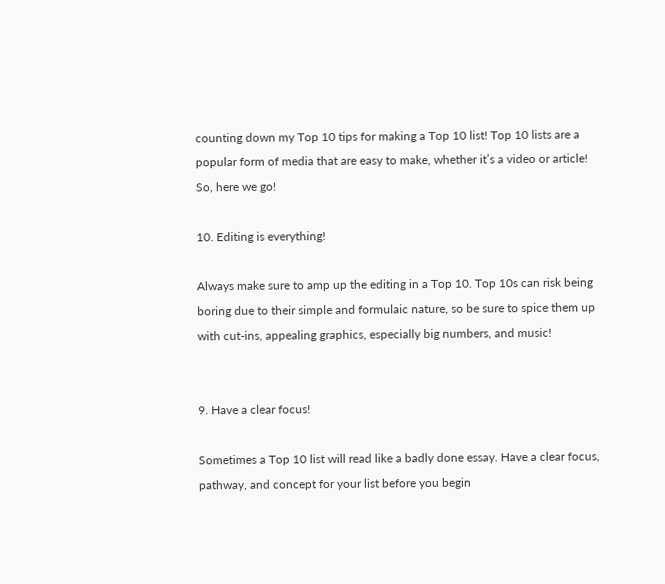counting down my Top 10 tips for making a Top 10 list! Top 10 lists are a popular form of media that are easy to make, whether it’s a video or article! So, here we go!

10. Editing is everything!

Always make sure to amp up the editing in a Top 10. Top 10s can risk being boring due to their simple and formulaic nature, so be sure to spice them up with cut-ins, appealing graphics, especially big numbers, and music!


9. Have a clear focus!

Sometimes a Top 10 list will read like a badly done essay. Have a clear focus, pathway, and concept for your list before you begin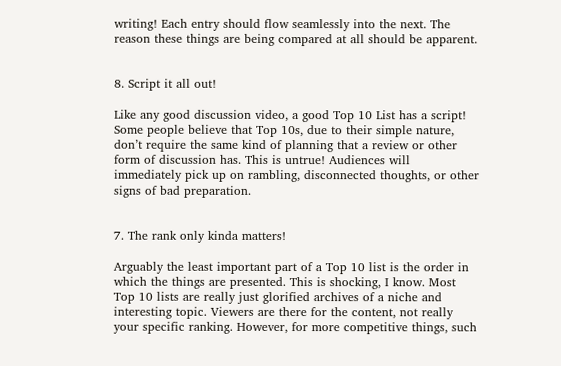writing! Each entry should flow seamlessly into the next. The reason these things are being compared at all should be apparent.


8. Script it all out!

Like any good discussion video, a good Top 10 List has a script! Some people believe that Top 10s, due to their simple nature, don’t require the same kind of planning that a review or other form of discussion has. This is untrue! Audiences will immediately pick up on rambling, disconnected thoughts, or other signs of bad preparation.


7. The rank only kinda matters!

Arguably the least important part of a Top 10 list is the order in which the things are presented. This is shocking, I know. Most Top 10 lists are really just glorified archives of a niche and interesting topic. Viewers are there for the content, not really your specific ranking. However, for more competitive things, such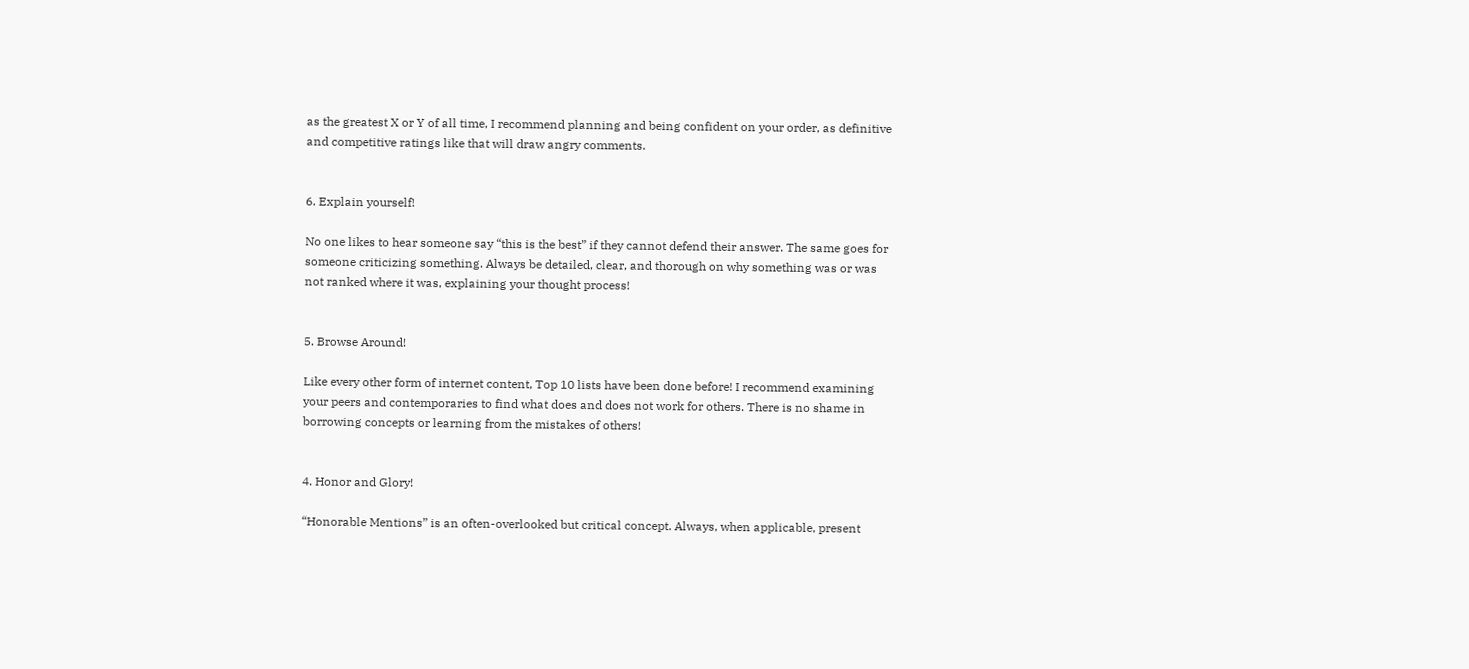as the greatest X or Y of all time, I recommend planning and being confident on your order, as definitive and competitive ratings like that will draw angry comments.


6. Explain yourself!

No one likes to hear someone say “this is the best” if they cannot defend their answer. The same goes for someone criticizing something. Always be detailed, clear, and thorough on why something was or was not ranked where it was, explaining your thought process!


5. Browse Around!

Like every other form of internet content, Top 10 lists have been done before! I recommend examining your peers and contemporaries to find what does and does not work for others. There is no shame in borrowing concepts or learning from the mistakes of others!


4. Honor and Glory!

“Honorable Mentions” is an often-overlooked but critical concept. Always, when applicable, present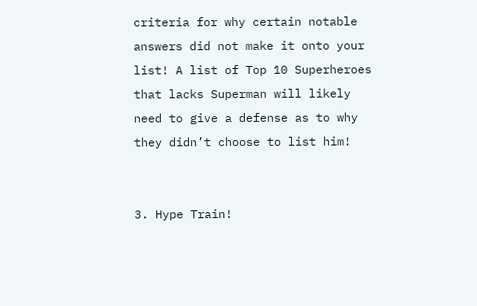criteria for why certain notable answers did not make it onto your list! A list of Top 10 Superheroes that lacks Superman will likely need to give a defense as to why they didn’t choose to list him!


3. Hype Train!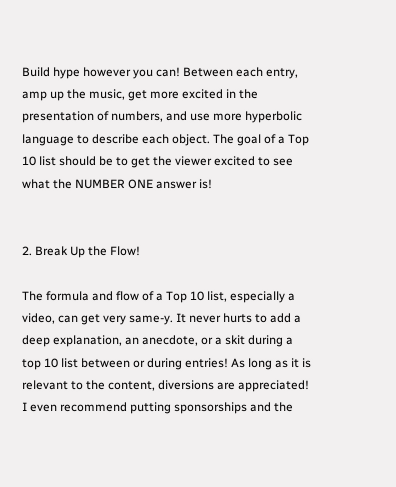Build hype however you can! Between each entry, amp up the music, get more excited in the presentation of numbers, and use more hyperbolic language to describe each object. The goal of a Top 10 list should be to get the viewer excited to see what the NUMBER ONE answer is!


2. Break Up the Flow!

The formula and flow of a Top 10 list, especially a video, can get very same-y. It never hurts to add a deep explanation, an anecdote, or a skit during a top 10 list between or during entries! As long as it is relevant to the content, diversions are appreciated! I even recommend putting sponsorships and the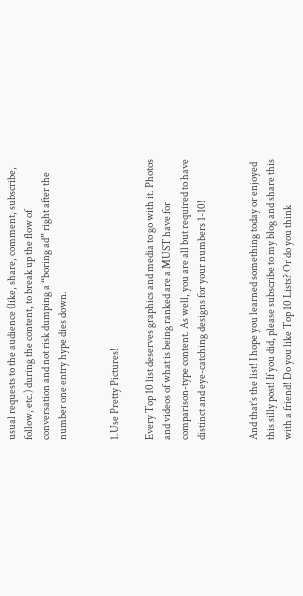usual requests to the audience (like, share, comment, subscribe, follow, etc.) during the content, to break up the flow of conversation and not risk dumping a “boring ad” right after the number one entry hype dies down.


1.Use Pretty Pictures!

Every Top 10 list deserves graphics and media to go with it. Photos and videos of what is being ranked are a MUST have for comparison-type content. As well, you are all but required to have distinct and eye-catching designs for your numbers 1-10!


And that’s the list! I hope you learned something today or enjoyed this silly post! If you did, please subscribe to my blog and share this with a friend! Do you like Top 10 Lists? Or do you think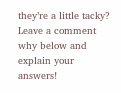they’re a little tacky? Leave a comment why below and explain your answers!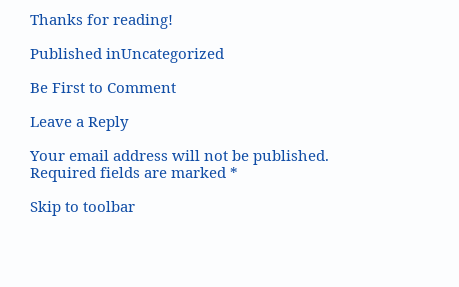Thanks for reading!

Published inUncategorized

Be First to Comment

Leave a Reply

Your email address will not be published. Required fields are marked *

Skip to toolbar